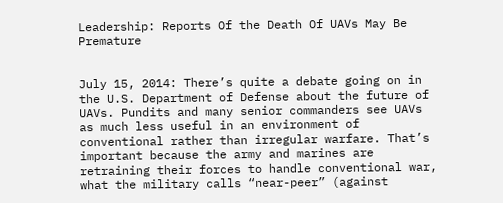Leadership: Reports Of the Death Of UAVs May Be Premature


July 15, 2014: There’s quite a debate going on in the U.S. Department of Defense about the future of UAVs. Pundits and many senior commanders see UAVs as much less useful in an environment of conventional rather than irregular warfare. That’s important because the army and marines are retraining their forces to handle conventional war, what the military calls “near-peer” (against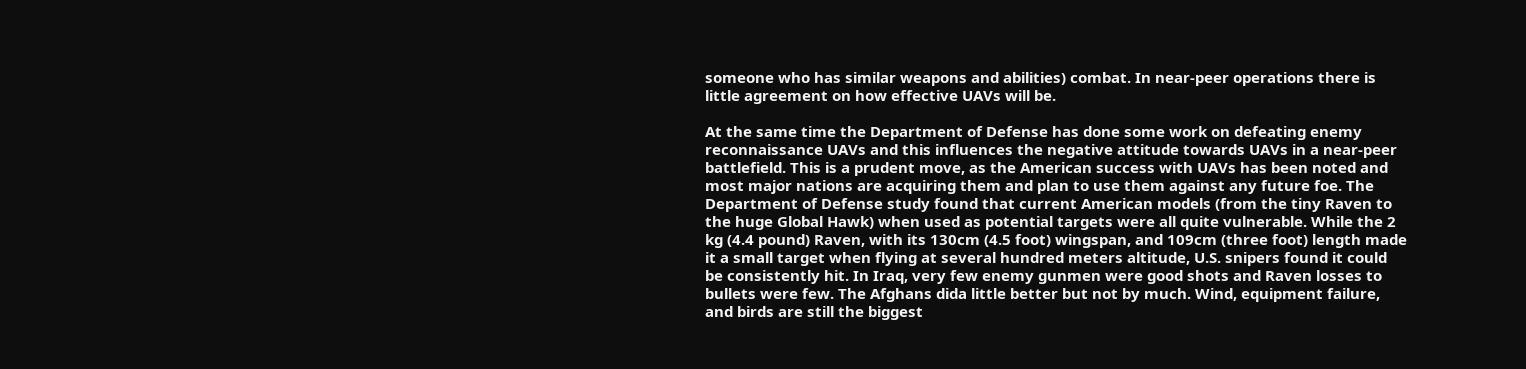someone who has similar weapons and abilities) combat. In near-peer operations there is little agreement on how effective UAVs will be.

At the same time the Department of Defense has done some work on defeating enemy reconnaissance UAVs and this influences the negative attitude towards UAVs in a near-peer battlefield. This is a prudent move, as the American success with UAVs has been noted and most major nations are acquiring them and plan to use them against any future foe. The Department of Defense study found that current American models (from the tiny Raven to the huge Global Hawk) when used as potential targets were all quite vulnerable. While the 2 kg (4.4 pound) Raven, with its 130cm (4.5 foot) wingspan, and 109cm (three foot) length made it a small target when flying at several hundred meters altitude, U.S. snipers found it could be consistently hit. In Iraq, very few enemy gunmen were good shots and Raven losses to bullets were few. The Afghans dida little better but not by much. Wind, equipment failure, and birds are still the biggest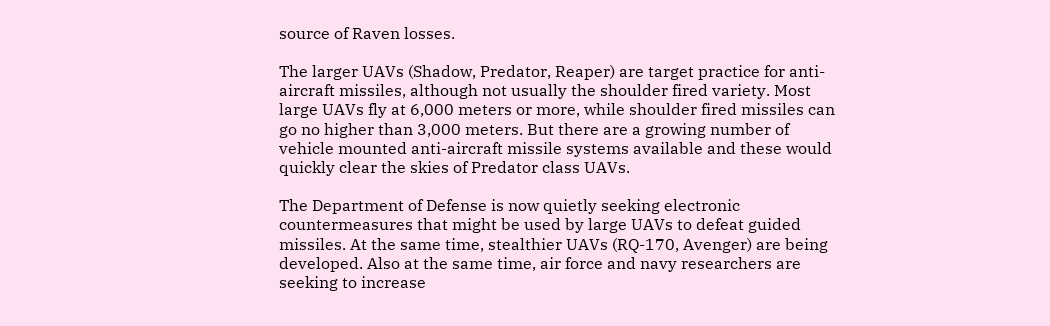source of Raven losses.

The larger UAVs (Shadow, Predator, Reaper) are target practice for anti-aircraft missiles, although not usually the shoulder fired variety. Most large UAVs fly at 6,000 meters or more, while shoulder fired missiles can go no higher than 3,000 meters. But there are a growing number of vehicle mounted anti-aircraft missile systems available and these would quickly clear the skies of Predator class UAVs.

The Department of Defense is now quietly seeking electronic countermeasures that might be used by large UAVs to defeat guided missiles. At the same time, stealthier UAVs (RQ-170, Avenger) are being developed. Also at the same time, air force and navy researchers are seeking to increase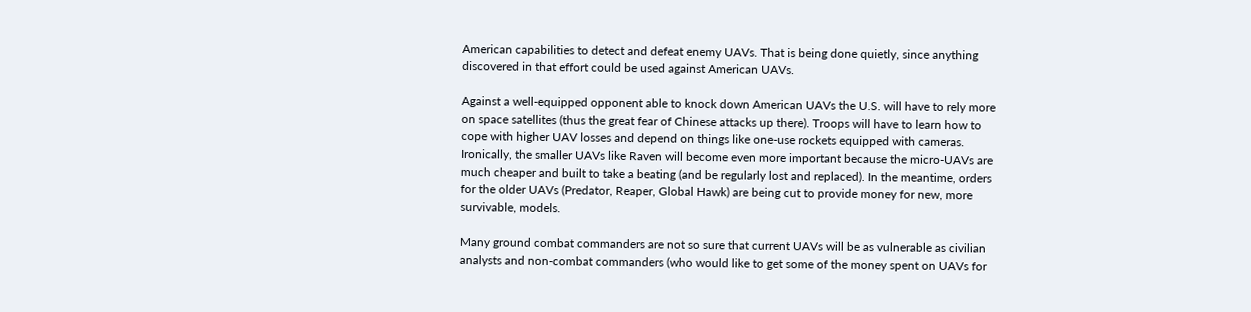American capabilities to detect and defeat enemy UAVs. That is being done quietly, since anything discovered in that effort could be used against American UAVs.

Against a well-equipped opponent able to knock down American UAVs the U.S. will have to rely more on space satellites (thus the great fear of Chinese attacks up there). Troops will have to learn how to cope with higher UAV losses and depend on things like one-use rockets equipped with cameras. Ironically, the smaller UAVs like Raven will become even more important because the micro-UAVs are much cheaper and built to take a beating (and be regularly lost and replaced). In the meantime, orders for the older UAVs (Predator, Reaper, Global Hawk) are being cut to provide money for new, more survivable, models.

Many ground combat commanders are not so sure that current UAVs will be as vulnerable as civilian analysts and non-combat commanders (who would like to get some of the money spent on UAVs for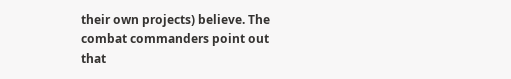their own projects) believe. The combat commanders point out that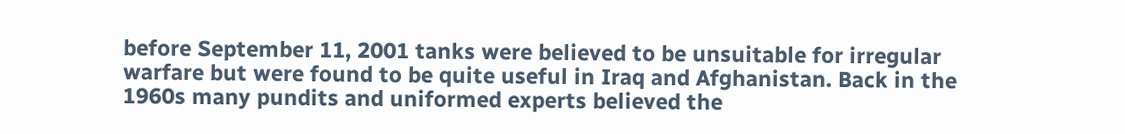before September 11, 2001 tanks were believed to be unsuitable for irregular warfare but were found to be quite useful in Iraq and Afghanistan. Back in the 1960s many pundits and uniformed experts believed the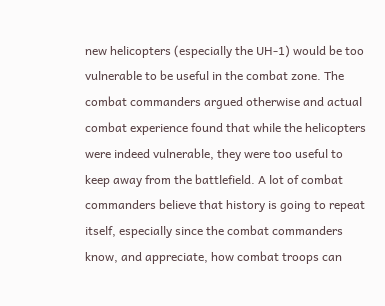new helicopters (especially the UH-1) would be too vulnerable to be useful in the combat zone. The combat commanders argued otherwise and actual combat experience found that while the helicopters were indeed vulnerable, they were too useful to keep away from the battlefield. A lot of combat commanders believe that history is going to repeat itself, especially since the combat commanders know, and appreciate, how combat troops can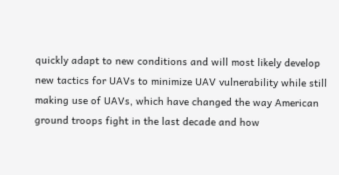quickly adapt to new conditions and will most likely develop new tactics for UAVs to minimize UAV vulnerability while still making use of UAVs, which have changed the way American ground troops fight in the last decade and how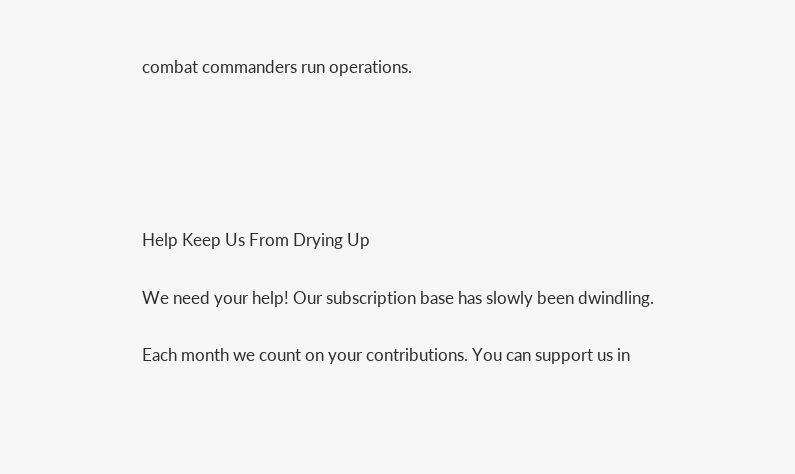combat commanders run operations.





Help Keep Us From Drying Up

We need your help! Our subscription base has slowly been dwindling.

Each month we count on your contributions. You can support us in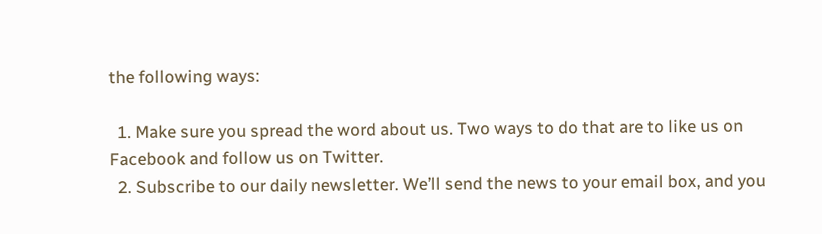the following ways:

  1. Make sure you spread the word about us. Two ways to do that are to like us on Facebook and follow us on Twitter.
  2. Subscribe to our daily newsletter. We’ll send the news to your email box, and you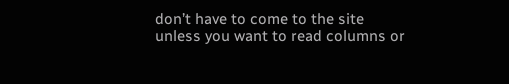don’t have to come to the site unless you want to read columns or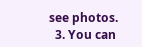see photos.
  3. You can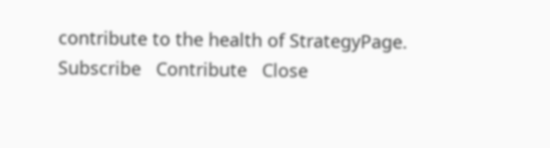contribute to the health of StrategyPage.
Subscribe   Contribute   Close